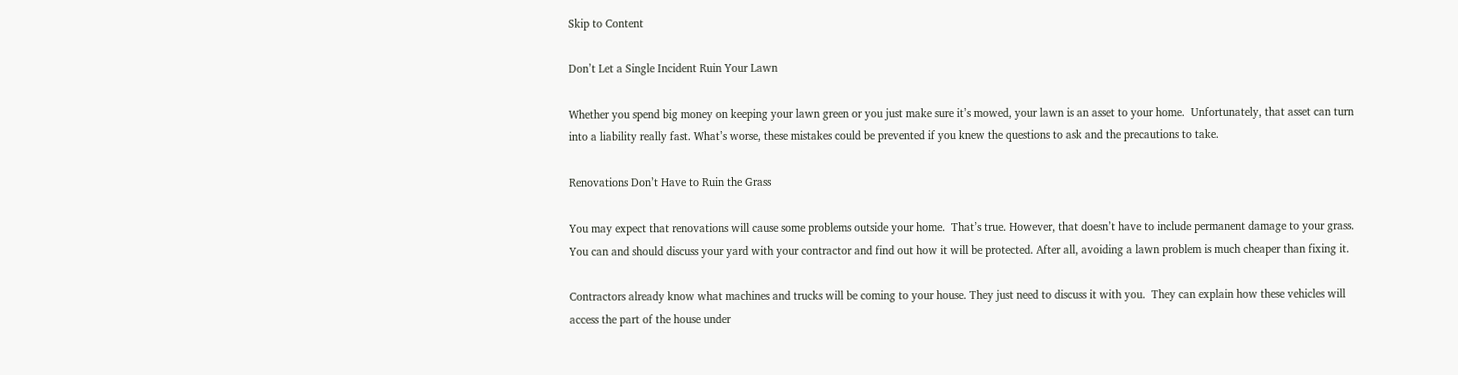Skip to Content

Don’t Let a Single Incident Ruin Your Lawn

Whether you spend big money on keeping your lawn green or you just make sure it’s mowed, your lawn is an asset to your home.  Unfortunately, that asset can turn into a liability really fast. What’s worse, these mistakes could be prevented if you knew the questions to ask and the precautions to take.

Renovations Don’t Have to Ruin the Grass

You may expect that renovations will cause some problems outside your home.  That’s true. However, that doesn’t have to include permanent damage to your grass. You can and should discuss your yard with your contractor and find out how it will be protected. After all, avoiding a lawn problem is much cheaper than fixing it.

Contractors already know what machines and trucks will be coming to your house. They just need to discuss it with you.  They can explain how these vehicles will access the part of the house under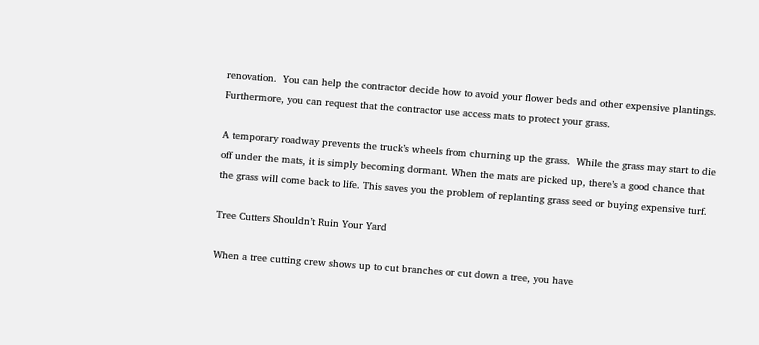renovation.  You can help the contractor decide how to avoid your flower beds and other expensive plantings. Furthermore, you can request that the contractor use access mats to protect your grass.

A temporary roadway prevents the truck’s wheels from churning up the grass.  While the grass may start to die off under the mats, it is simply becoming dormant. When the mats are picked up, there’s a good chance that the grass will come back to life. This saves you the problem of replanting grass seed or buying expensive turf.

Tree Cutters Shouldn’t Ruin Your Yard

When a tree cutting crew shows up to cut branches or cut down a tree, you have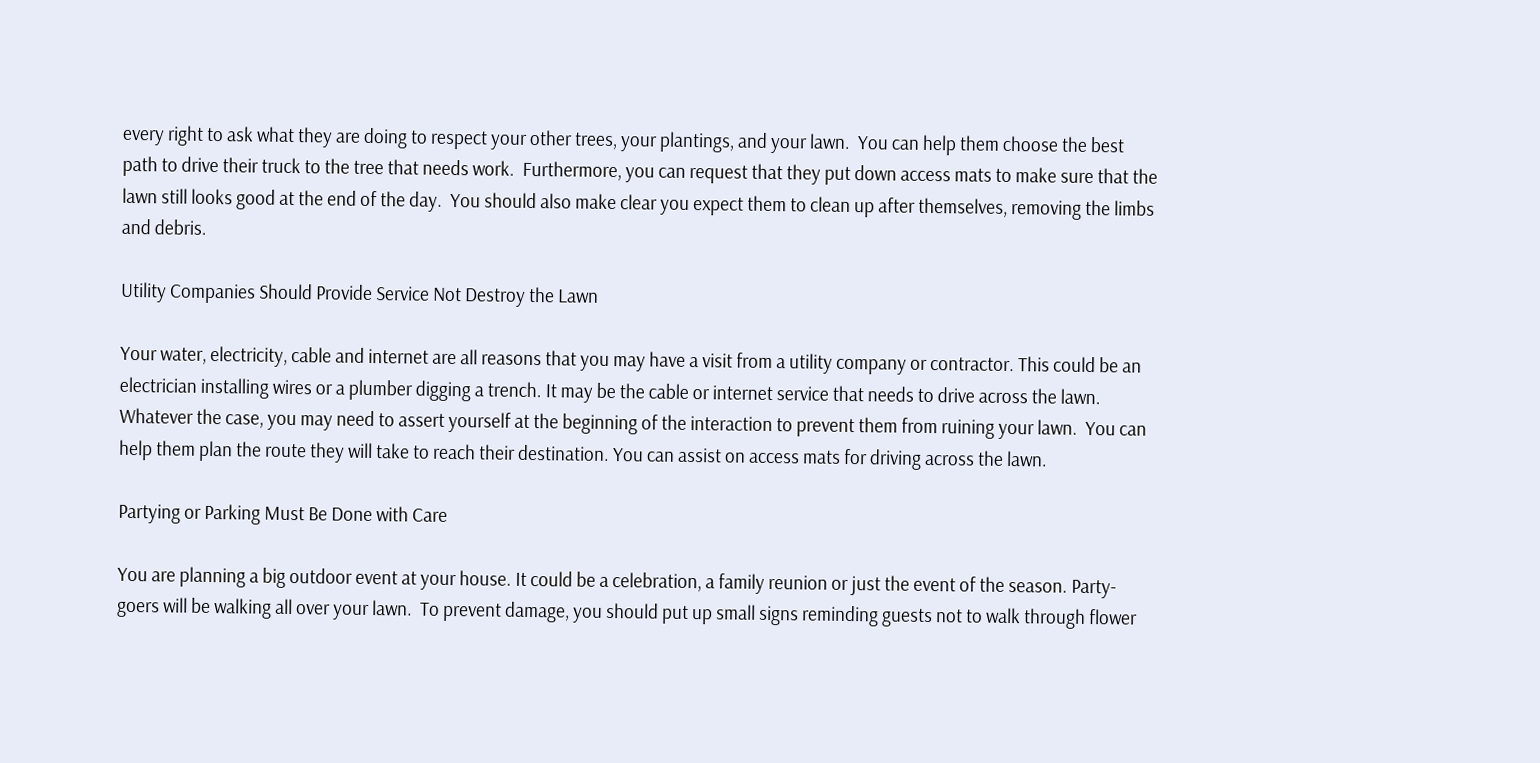every right to ask what they are doing to respect your other trees, your plantings, and your lawn.  You can help them choose the best path to drive their truck to the tree that needs work.  Furthermore, you can request that they put down access mats to make sure that the lawn still looks good at the end of the day.  You should also make clear you expect them to clean up after themselves, removing the limbs and debris.

Utility Companies Should Provide Service Not Destroy the Lawn

Your water, electricity, cable and internet are all reasons that you may have a visit from a utility company or contractor. This could be an electrician installing wires or a plumber digging a trench. It may be the cable or internet service that needs to drive across the lawn. Whatever the case, you may need to assert yourself at the beginning of the interaction to prevent them from ruining your lawn.  You can help them plan the route they will take to reach their destination. You can assist on access mats for driving across the lawn.

Partying or Parking Must Be Done with Care

You are planning a big outdoor event at your house. It could be a celebration, a family reunion or just the event of the season. Party-goers will be walking all over your lawn.  To prevent damage, you should put up small signs reminding guests not to walk through flower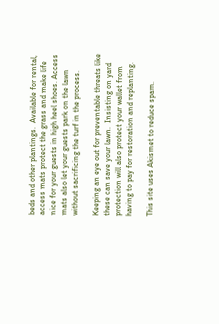beds and other plantings.  Available for rental, access mats protect the grass and make life nice for your guests in high heel shoes. Access mats also let your guests park on the lawn without sacrificing the turf in the process.

Keeping an eye out for preventable threats like these can save your lawn.  Insisting on yard protection will also protect your wallet from having to pay for restoration and replanting.

This site uses Akismet to reduce spam.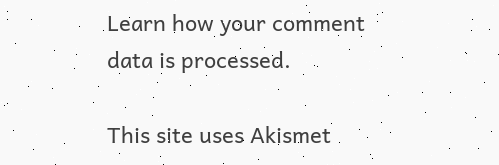Learn how your comment data is processed.

This site uses Akismet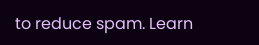to reduce spam. Learn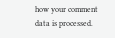how your comment data is processed.